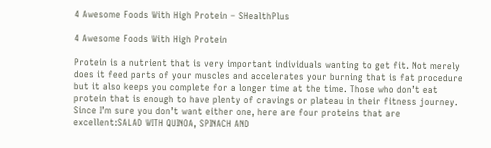4 Awesome Foods With High Protein – SHealthPlus

4 Awesome Foods With High Protein

Protein is a nutrient that is very important individuals wanting to get fit. Not merely does it feed parts of your muscles and accelerates your burning that is fat procedure but it also keeps you complete for a longer time at the time. Those who don’t eat protein that is enough to have plenty of cravings or plateau in their fitness journey. Since I’m sure you don’t want either one, here are four proteins that are excellent:SALAD WITH QUINOA, SPINACH AND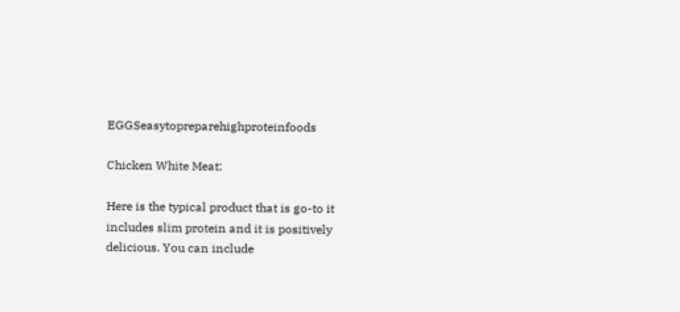EGGSeasytopreparehighproteinfoods

Chicken White Meat:

Here is the typical product that is go-to it includes slim protein and it is positively delicious. You can include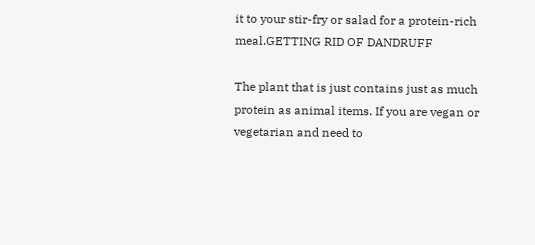it to your stir-fry or salad for a protein-rich meal.GETTING RID OF DANDRUFF

The plant that is just contains just as much protein as animal items. If you are vegan or vegetarian and need to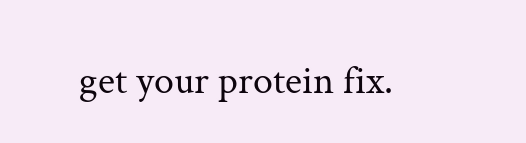get your protein fix.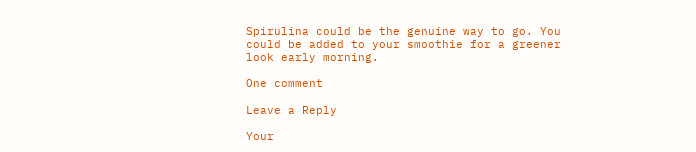Spirulina could be the genuine way to go. You could be added to your smoothie for a greener look early morning.

One comment

Leave a Reply

Your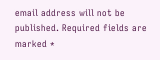email address will not be published. Required fields are marked *